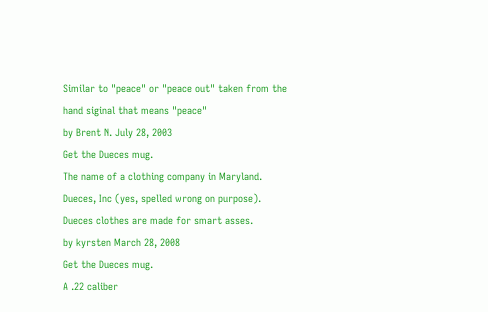Similar to "peace" or "peace out" taken from the hand siginal that means "peace"
by Brent N. July 28, 2003
Get the Dueces mug.
The name of a clothing company in Maryland. Dueces, Inc (yes, spelled wrong on purpose).
Dueces clothes are made for smart asses.
by kyrsten March 28, 2008
Get the Dueces mug.
A .22 caliber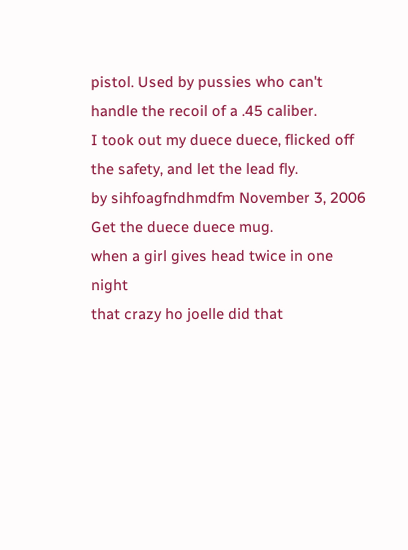pistol. Used by pussies who can't handle the recoil of a .45 caliber.
I took out my duece duece, flicked off the safety, and let the lead fly.
by sihfoagfndhmdfm November 3, 2006
Get the duece duece mug.
when a girl gives head twice in one night
that crazy ho joelle did that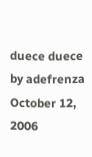duece duece
by adefrenza October 12, 2006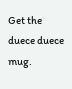Get the duece duece mug.